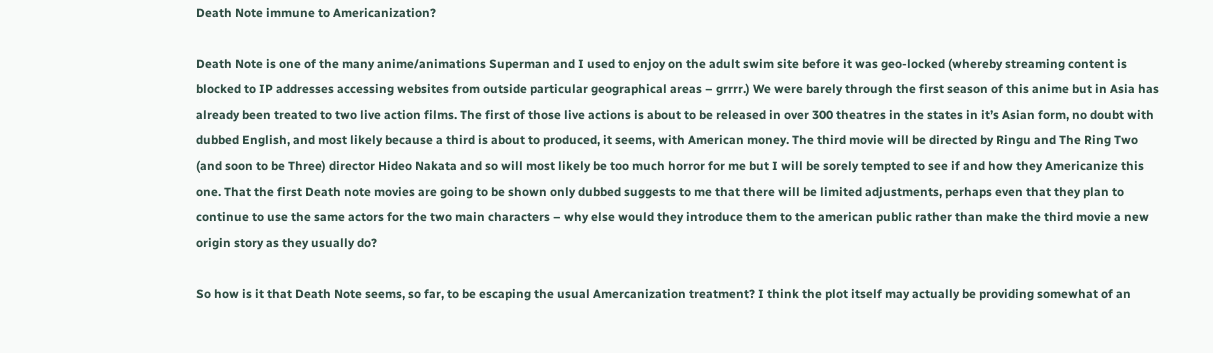Death Note immune to Americanization?

Death Note is one of the many anime/animations Superman and I used to enjoy on the adult swim site before it was geo-locked (whereby streaming content is blocked to IP addresses accessing websites from outside particular geographical areas – grrrr.) We were barely through the first season of this anime but in Asia has already been treated to two live action films. The first of those live actions is about to be released in over 300 theatres in the states in it’s Asian form, no doubt with dubbed English, and most likely because a third is about to produced, it seems, with American money. The third movie will be directed by Ringu and The Ring Two (and soon to be Three) director Hideo Nakata and so will most likely be too much horror for me but I will be sorely tempted to see if and how they Americanize this one. That the first Death note movies are going to be shown only dubbed suggests to me that there will be limited adjustments, perhaps even that they plan to continue to use the same actors for the two main characters – why else would they introduce them to the american public rather than make the third movie a new origin story as they usually do?

So how is it that Death Note seems, so far, to be escaping the usual Amercanization treatment? I think the plot itself may actually be providing somewhat of an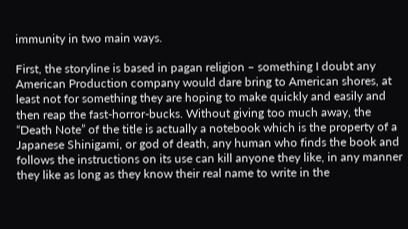immunity in two main ways.

First, the storyline is based in pagan religion – something I doubt any American Production company would dare bring to American shores, at least not for something they are hoping to make quickly and easily and then reap the fast-horror-bucks. Without giving too much away, the “Death Note” of the title is actually a notebook which is the property of a Japanese Shinigami, or god of death, any human who finds the book and follows the instructions on its use can kill anyone they like, in any manner they like as long as they know their real name to write in the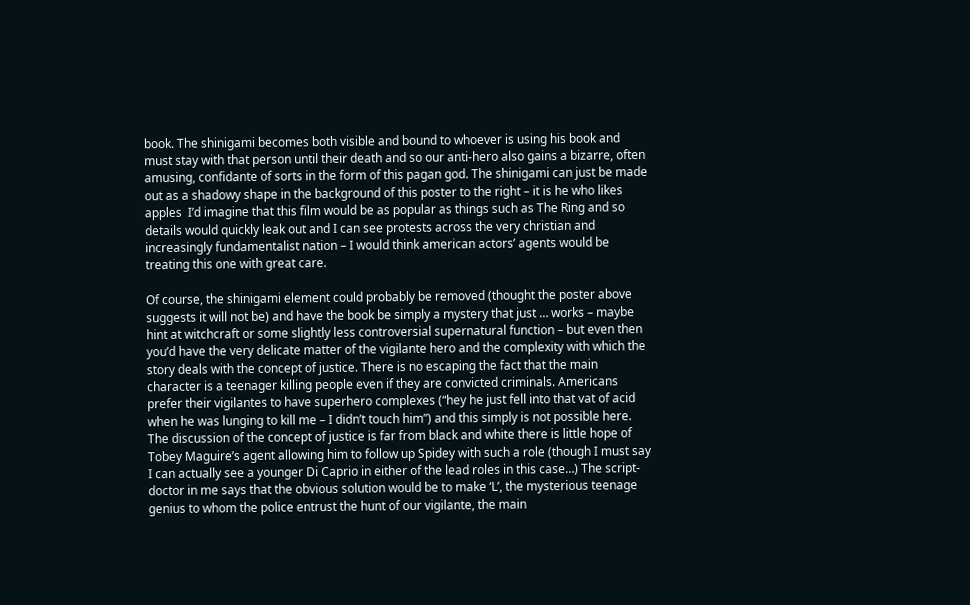book. The shinigami becomes both visible and bound to whoever is using his book and must stay with that person until their death and so our anti-hero also gains a bizarre, often amusing, confidante of sorts in the form of this pagan god. The shinigami can just be made out as a shadowy shape in the background of this poster to the right – it is he who likes apples  I’d imagine that this film would be as popular as things such as The Ring and so details would quickly leak out and I can see protests across the very christian and increasingly fundamentalist nation – I would think american actors’ agents would be treating this one with great care.

Of course, the shinigami element could probably be removed (thought the poster above suggests it will not be) and have the book be simply a mystery that just … works – maybe hint at witchcraft or some slightly less controversial supernatural function – but even then you’d have the very delicate matter of the vigilante hero and the complexity with which the story deals with the concept of justice. There is no escaping the fact that the main character is a teenager killing people even if they are convicted criminals. Americans prefer their vigilantes to have superhero complexes (“hey he just fell into that vat of acid when he was lunging to kill me – I didn’t touch him”) and this simply is not possible here. The discussion of the concept of justice is far from black and white there is little hope of Tobey Maguire’s agent allowing him to follow up Spidey with such a role (though I must say I can actually see a younger Di Caprio in either of the lead roles in this case…) The script-doctor in me says that the obvious solution would be to make ‘L’, the mysterious teenage genius to whom the police entrust the hunt of our vigilante, the main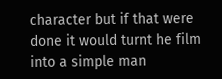character but if that were done it would turnt he film into a simple man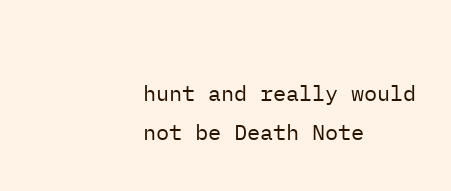hunt and really would not be Death Note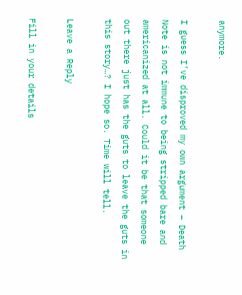anymore.

I guess I’ve disproved my own argument – Death Note is not immune to being stripped bare and americanized at all. Could it be that someone out there just has the guts to leave the guts in this story…? I hope so. Time will tell.

Leave a Reply

Fill in your details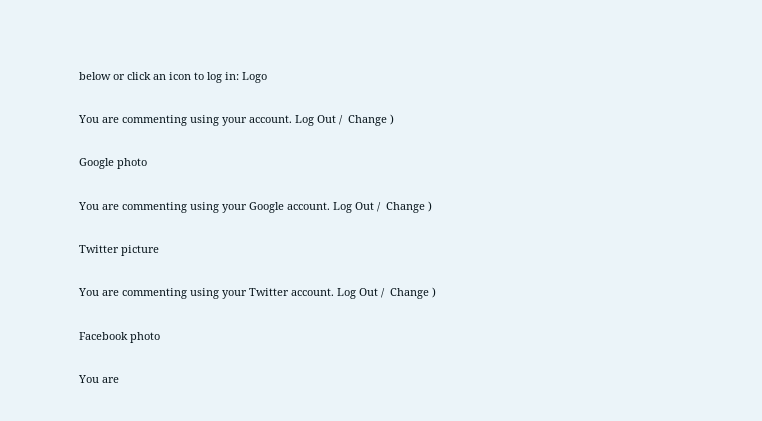below or click an icon to log in: Logo

You are commenting using your account. Log Out /  Change )

Google photo

You are commenting using your Google account. Log Out /  Change )

Twitter picture

You are commenting using your Twitter account. Log Out /  Change )

Facebook photo

You are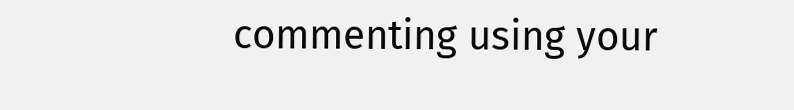commenting using your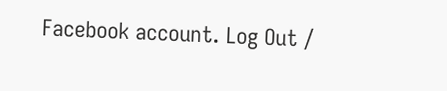Facebook account. Log Out /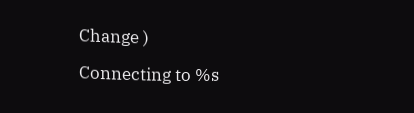Change )

Connecting to %s